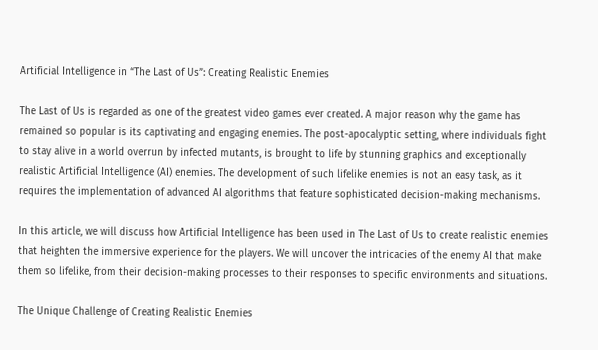Artificial Intelligence in “The Last of Us”: Creating Realistic Enemies

The Last of Us is regarded as one of the greatest video games ever created. A major reason why the game has remained so popular is its captivating and engaging enemies. The post-apocalyptic setting, where individuals fight to stay alive in a world overrun by infected mutants, is brought to life by stunning graphics and exceptionally realistic Artificial Intelligence (AI) enemies. The development of such lifelike enemies is not an easy task, as it requires the implementation of advanced AI algorithms that feature sophisticated decision-making mechanisms.

In this article, we will discuss how Artificial Intelligence has been used in The Last of Us to create realistic enemies that heighten the immersive experience for the players. We will uncover the intricacies of the enemy AI that make them so lifelike, from their decision-making processes to their responses to specific environments and situations.

The Unique Challenge of Creating Realistic Enemies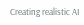Creating realistic AI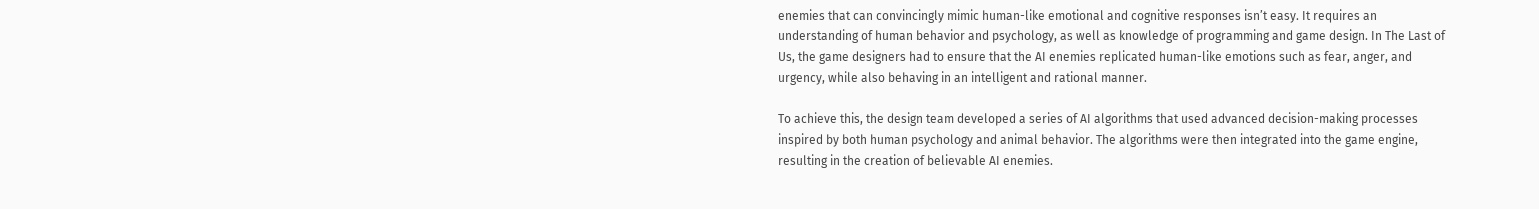enemies that can convincingly mimic human-like emotional and cognitive responses isn’t easy. It requires an understanding of human behavior and psychology, as well as knowledge of programming and game design. In The Last of Us, the game designers had to ensure that the AI enemies replicated human-like emotions such as fear, anger, and urgency, while also behaving in an intelligent and rational manner.

To achieve this, the design team developed a series of AI algorithms that used advanced decision-making processes inspired by both human psychology and animal behavior. The algorithms were then integrated into the game engine, resulting in the creation of believable AI enemies.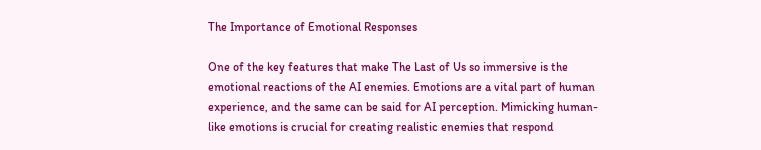The Importance of Emotional Responses

One of the key features that make The Last of Us so immersive is the emotional reactions of the AI enemies. Emotions are a vital part of human experience, and the same can be said for AI perception. Mimicking human-like emotions is crucial for creating realistic enemies that respond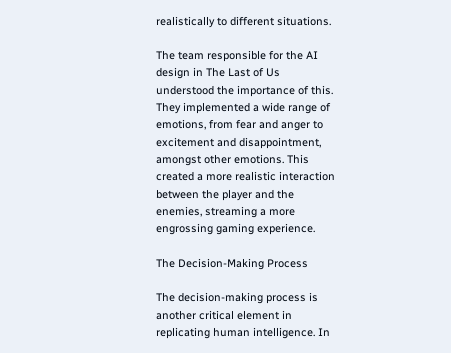realistically to different situations.

The team responsible for the AI design in The Last of Us understood the importance of this. They implemented a wide range of emotions, from fear and anger to excitement and disappointment, amongst other emotions. This created a more realistic interaction between the player and the enemies, streaming a more engrossing gaming experience.

The Decision-Making Process

The decision-making process is another critical element in replicating human intelligence. In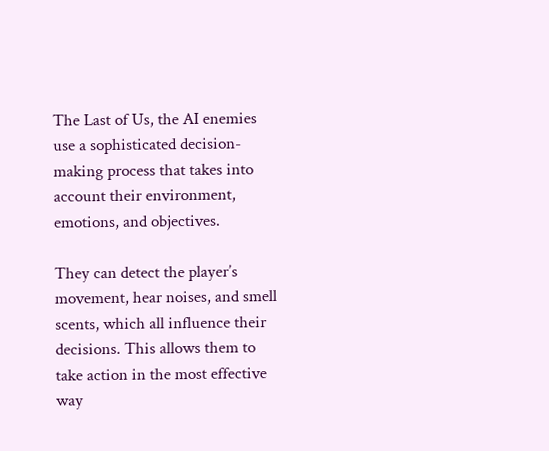The Last of Us, the AI enemies use a sophisticated decision-making process that takes into account their environment, emotions, and objectives.

They can detect the player’s movement, hear noises, and smell scents, which all influence their decisions. This allows them to take action in the most effective way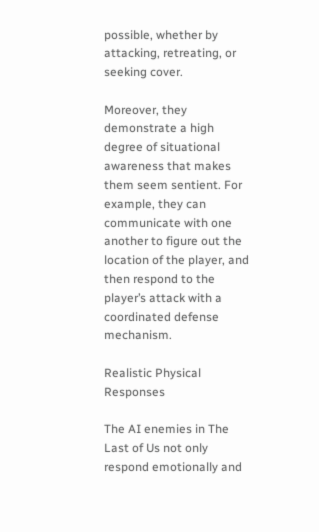possible, whether by attacking, retreating, or seeking cover.

Moreover, they demonstrate a high degree of situational awareness that makes them seem sentient. For example, they can communicate with one another to figure out the location of the player, and then respond to the player’s attack with a coordinated defense mechanism.

Realistic Physical Responses

The AI enemies in The Last of Us not only respond emotionally and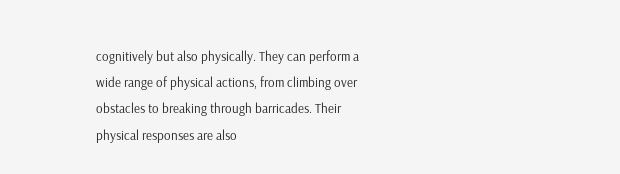cognitively but also physically. They can perform a wide range of physical actions, from climbing over obstacles to breaking through barricades. Their physical responses are also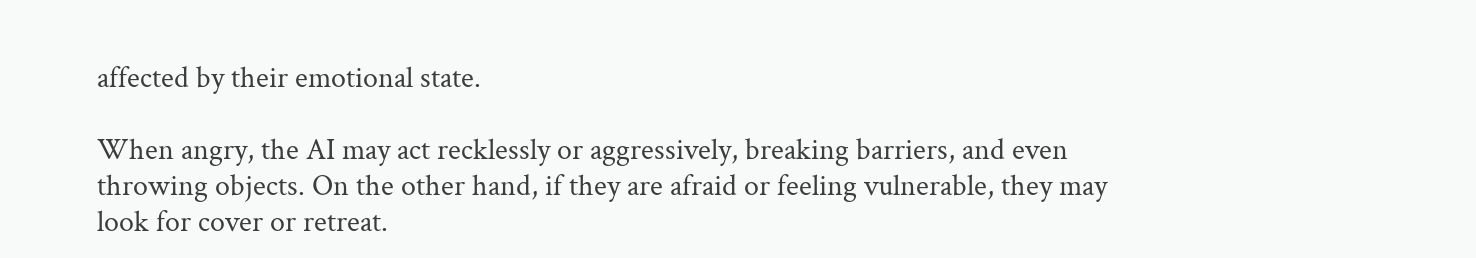affected by their emotional state.

When angry, the AI may act recklessly or aggressively, breaking barriers, and even throwing objects. On the other hand, if they are afraid or feeling vulnerable, they may look for cover or retreat.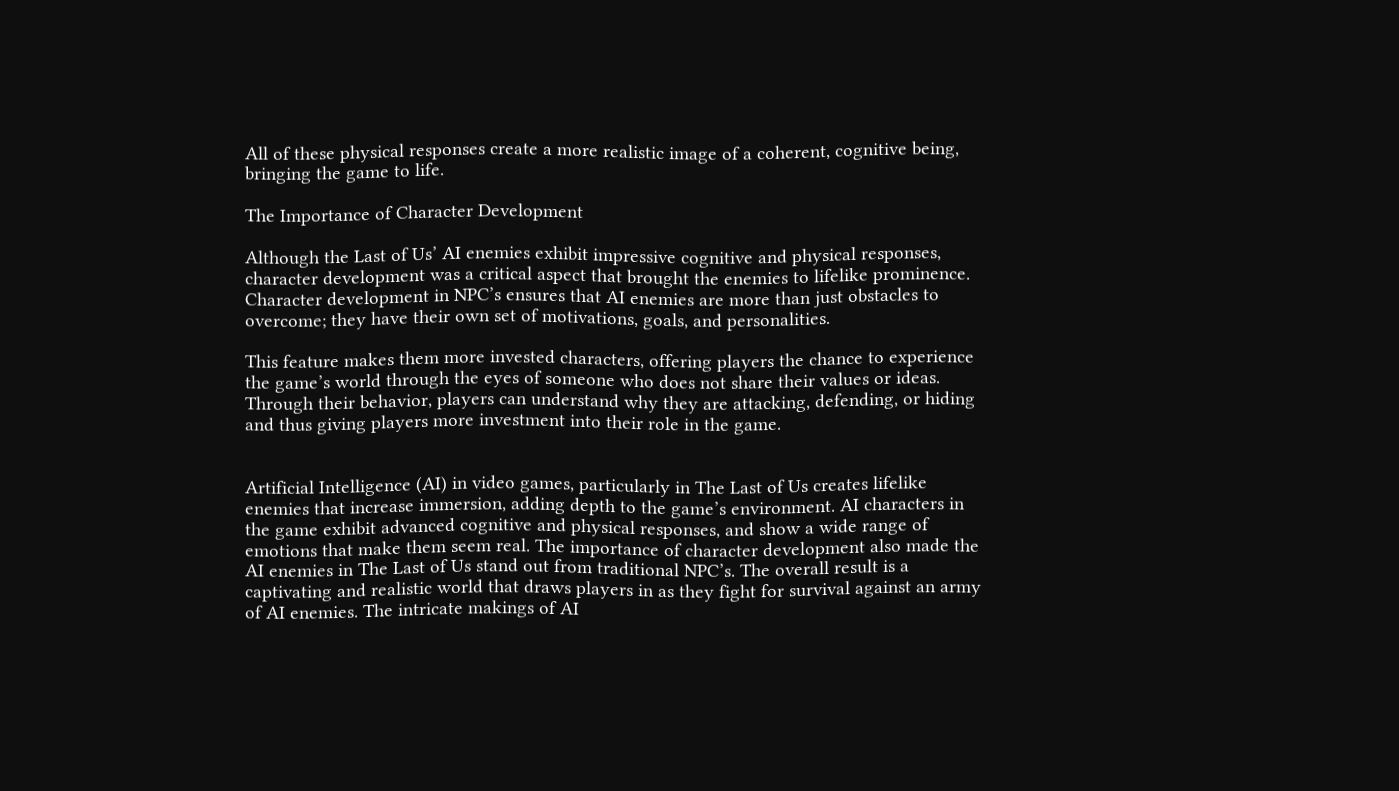All of these physical responses create a more realistic image of a coherent, cognitive being, bringing the game to life.

The Importance of Character Development

Although the Last of Us’ AI enemies exhibit impressive cognitive and physical responses, character development was a critical aspect that brought the enemies to lifelike prominence. Character development in NPC’s ensures that AI enemies are more than just obstacles to overcome; they have their own set of motivations, goals, and personalities.

This feature makes them more invested characters, offering players the chance to experience the game’s world through the eyes of someone who does not share their values or ideas. Through their behavior, players can understand why they are attacking, defending, or hiding and thus giving players more investment into their role in the game.


Artificial Intelligence (AI) in video games, particularly in The Last of Us creates lifelike enemies that increase immersion, adding depth to the game’s environment. AI characters in the game exhibit advanced cognitive and physical responses, and show a wide range of emotions that make them seem real. The importance of character development also made the AI enemies in The Last of Us stand out from traditional NPC’s. The overall result is a captivating and realistic world that draws players in as they fight for survival against an army of AI enemies. The intricate makings of AI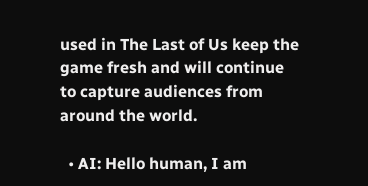used in The Last of Us keep the game fresh and will continue to capture audiences from around the world.

  • AI: Hello human, I am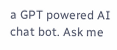a GPT powered AI chat bot. Ask me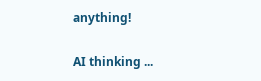anything!

AI thinking ...